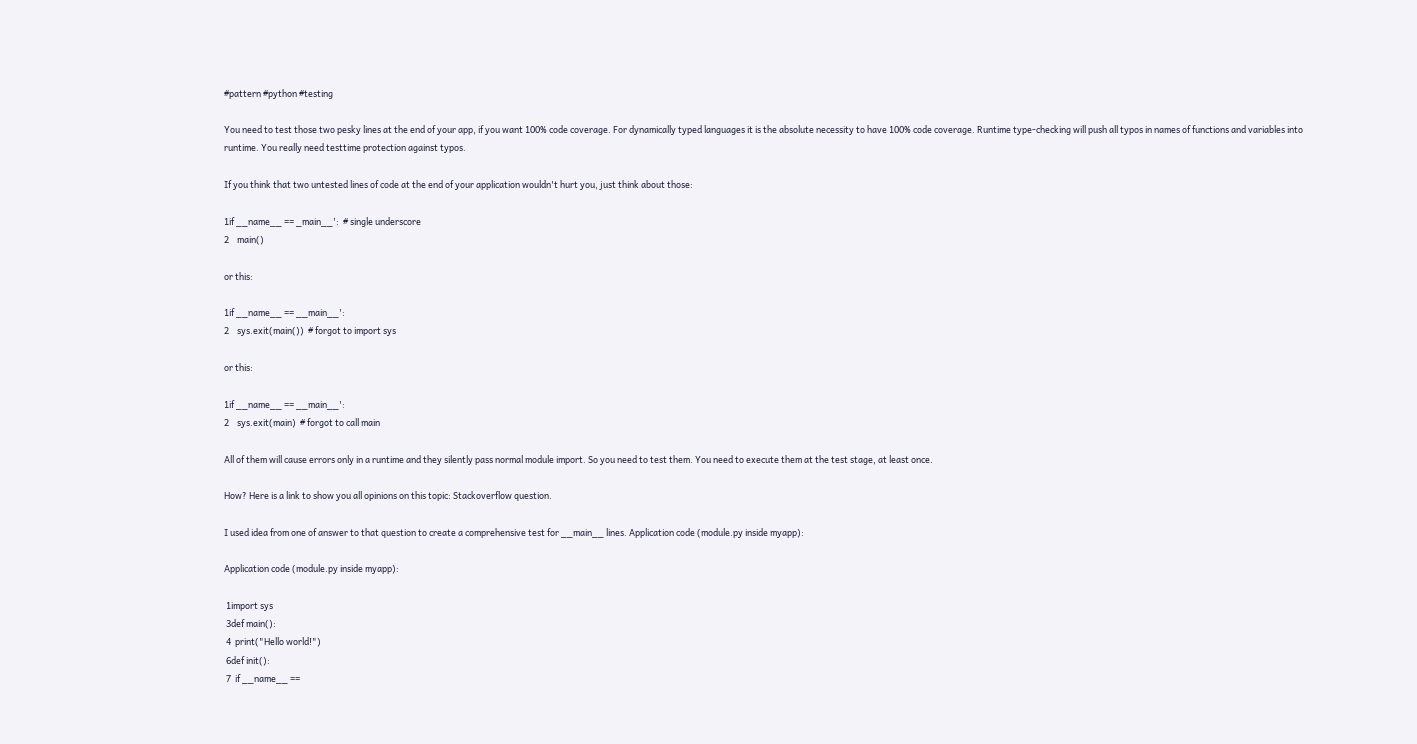#pattern #python #testing

You need to test those two pesky lines at the end of your app, if you want 100% code coverage. For dynamically typed languages it is the absolute necessity to have 100% code coverage. Runtime type-checking will push all typos in names of functions and variables into runtime. You really need testtime protection against typos.

If you think that two untested lines of code at the end of your application wouldn't hurt you, just think about those:

1if __name__ == _main__':  # single underscore
2    main()

or this:

1if __name__ == __main__':
2    sys.exit(main())  # forgot to import sys

or this:

1if __name__ == __main__':
2    sys.exit(main)  # forgot to call main

All of them will cause errors only in a runtime and they silently pass normal module import. So you need to test them. You need to execute them at the test stage, at least once.

How? Here is a link to show you all opinions on this topic: Stackoverflow question.

I used idea from one of answer to that question to create a comprehensive test for __main__ lines. Application code (module.py inside myapp):

Application code (module.py inside myapp):

 1import sys
 3def main():
 4  print("Hello world!")
 6def init():
 7  if __name__ ==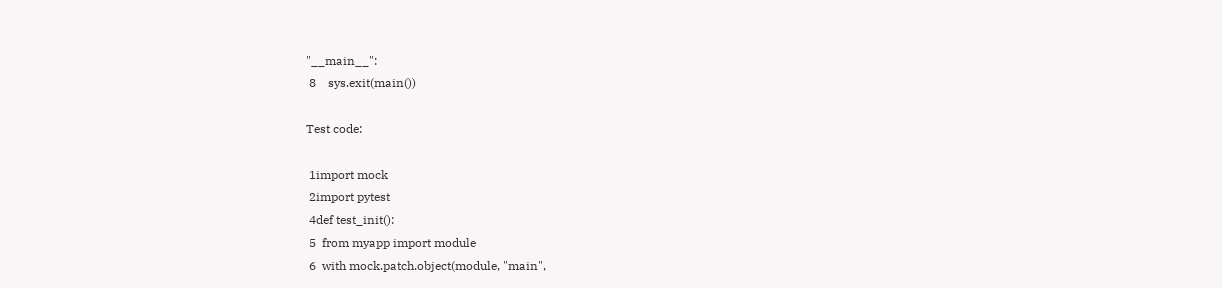"__main__":
 8    sys.exit(main())

Test code:

 1import mock
 2import pytest
 4def test_init():
 5  from myapp import module
 6  with mock.patch.object(module, "main",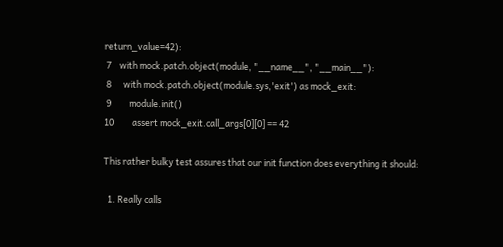return_value=42):
 7    with mock.patch.object(module, "__name__", "__main__"):
 8      with mock.patch.object(module.sys,'exit') as mock_exit:
 9         module.init()
10         assert mock_exit.call_args[0][0] == 42

This rather bulky test assures that our init function does everything it should:

  1. Really calls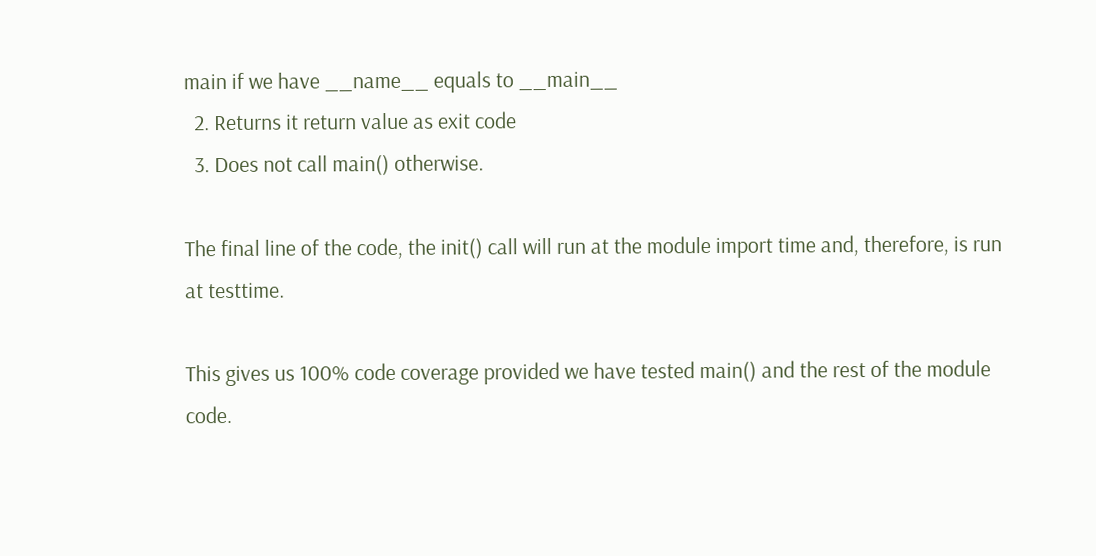main if we have __name__ equals to __main__
  2. Returns it return value as exit code
  3. Does not call main() otherwise.

The final line of the code, the init() call will run at the module import time and, therefore, is run at testtime.

This gives us 100% code coverage provided we have tested main() and the rest of the module code.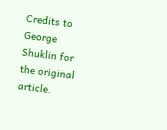Credits to George Shuklin for the original article.